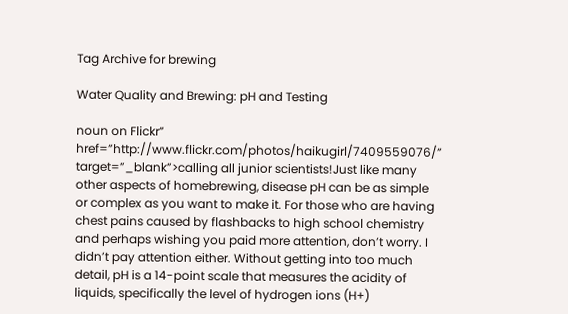Tag Archive for brewing

Water Quality and Brewing: pH and Testing

noun on Flickr” href=”http://www.flickr.com/photos/haikugirl/7409559076/” target=”_blank”>calling all junior scientists!Just like many other aspects of homebrewing, disease pH can be as simple or complex as you want to make it. For those who are having chest pains caused by flashbacks to high school chemistry and perhaps wishing you paid more attention, don’t worry. I didn’t pay attention either. Without getting into too much detail, pH is a 14-point scale that measures the acidity of liquids, specifically the level of hydrogen ions (H+)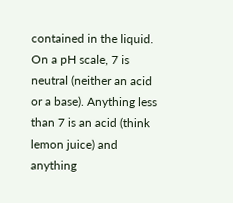contained in the liquid. On a pH scale, 7 is neutral (neither an acid or a base). Anything less than 7 is an acid (think lemon juice) and anything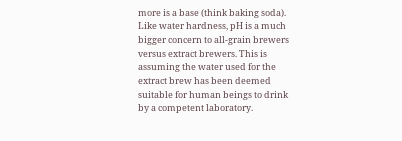more is a base (think baking soda). Like water hardness, pH is a much bigger concern to all-grain brewers versus extract brewers. This is assuming the water used for the extract brew has been deemed suitable for human beings to drink by a competent laboratory.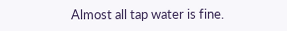Almost all tap water is fine.